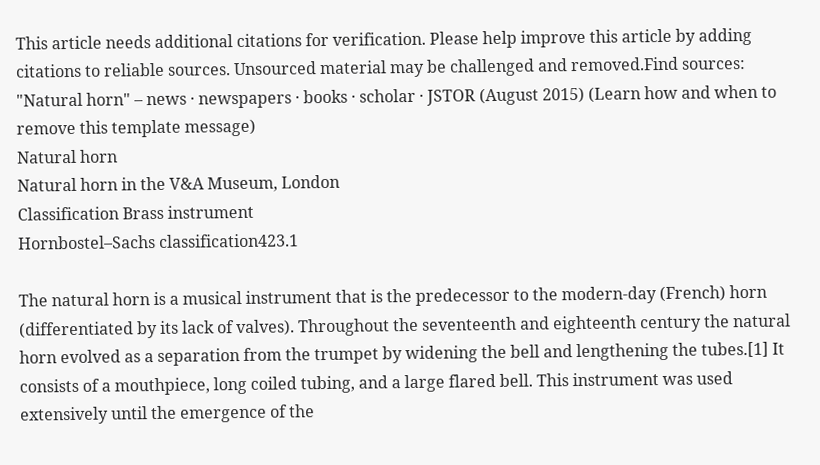This article needs additional citations for verification. Please help improve this article by adding citations to reliable sources. Unsourced material may be challenged and removed.Find sources: "Natural horn" – news · newspapers · books · scholar · JSTOR (August 2015) (Learn how and when to remove this template message)
Natural horn
Natural horn in the V&A Museum, London
Classification Brass instrument
Hornbostel–Sachs classification423.1

The natural horn is a musical instrument that is the predecessor to the modern-day (French) horn (differentiated by its lack of valves). Throughout the seventeenth and eighteenth century the natural horn evolved as a separation from the trumpet by widening the bell and lengthening the tubes.[1] It consists of a mouthpiece, long coiled tubing, and a large flared bell. This instrument was used extensively until the emergence of the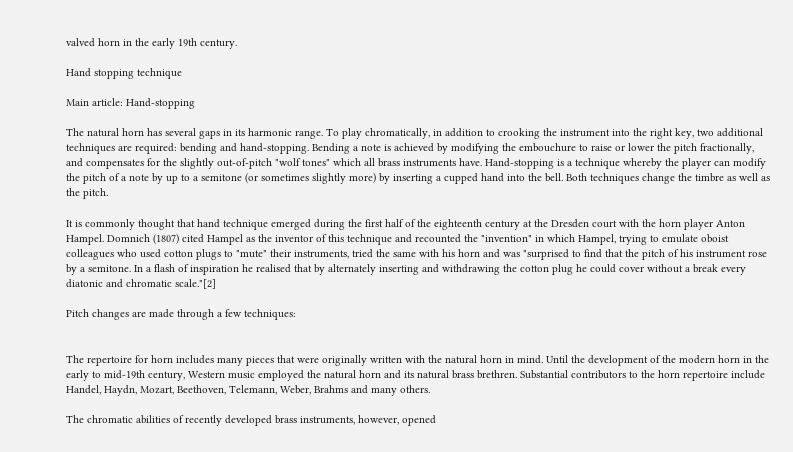valved horn in the early 19th century.

Hand stopping technique

Main article: Hand-stopping

The natural horn has several gaps in its harmonic range. To play chromatically, in addition to crooking the instrument into the right key, two additional techniques are required: bending and hand-stopping. Bending a note is achieved by modifying the embouchure to raise or lower the pitch fractionally, and compensates for the slightly out-of-pitch "wolf tones" which all brass instruments have. Hand-stopping is a technique whereby the player can modify the pitch of a note by up to a semitone (or sometimes slightly more) by inserting a cupped hand into the bell. Both techniques change the timbre as well as the pitch.

It is commonly thought that hand technique emerged during the first half of the eighteenth century at the Dresden court with the horn player Anton Hampel. Domnich (1807) cited Hampel as the inventor of this technique and recounted the "invention" in which Hampel, trying to emulate oboist colleagues who used cotton plugs to "mute" their instruments, tried the same with his horn and was "surprised to find that the pitch of his instrument rose by a semitone. In a flash of inspiration he realised that by alternately inserting and withdrawing the cotton plug he could cover without a break every diatonic and chromatic scale."[2]

Pitch changes are made through a few techniques:


The repertoire for horn includes many pieces that were originally written with the natural horn in mind. Until the development of the modern horn in the early to mid-19th century, Western music employed the natural horn and its natural brass brethren. Substantial contributors to the horn repertoire include Handel, Haydn, Mozart, Beethoven, Telemann, Weber, Brahms and many others.

The chromatic abilities of recently developed brass instruments, however, opened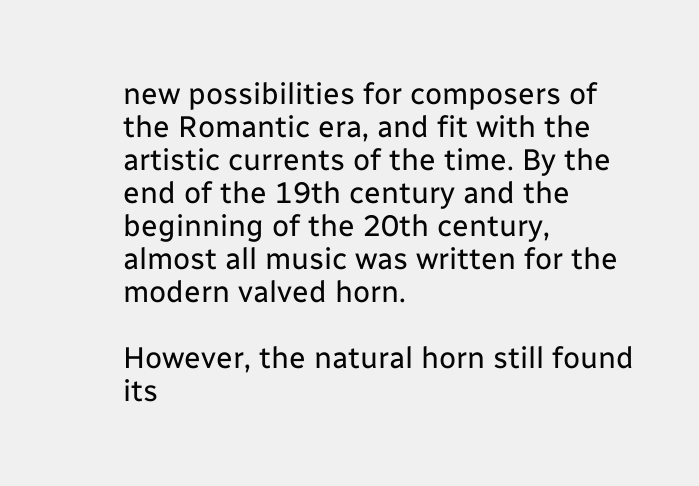new possibilities for composers of the Romantic era, and fit with the artistic currents of the time. By the end of the 19th century and the beginning of the 20th century, almost all music was written for the modern valved horn.

However, the natural horn still found its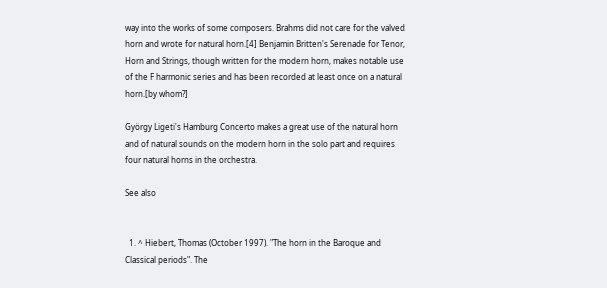way into the works of some composers. Brahms did not care for the valved horn and wrote for natural horn.[4] Benjamin Britten's Serenade for Tenor, Horn and Strings, though written for the modern horn, makes notable use of the F harmonic series and has been recorded at least once on a natural horn.[by whom?]

György Ligeti's Hamburg Concerto makes a great use of the natural horn and of natural sounds on the modern horn in the solo part and requires four natural horns in the orchestra.

See also


  1. ^ Hiebert, Thomas (October 1997). "The horn in the Baroque and Classical periods". The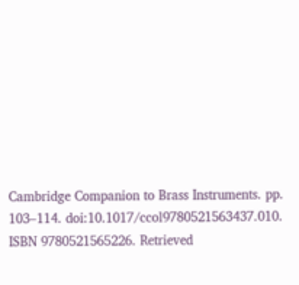Cambridge Companion to Brass Instruments. pp. 103–114. doi:10.1017/ccol9780521563437.010. ISBN 9780521565226. Retrieved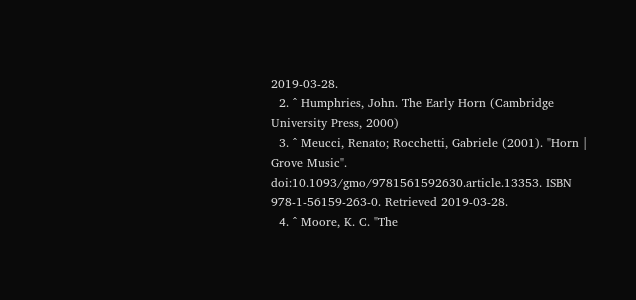2019-03-28.
  2. ^ Humphries, John. The Early Horn (Cambridge University Press, 2000)
  3. ^ Meucci, Renato; Rocchetti, Gabriele (2001). "Horn | Grove Music". doi:10.1093/gmo/9781561592630.article.13353. ISBN 978-1-56159-263-0. Retrieved 2019-03-28.
  4. ^ Moore, K. C. "The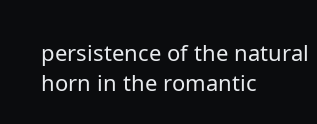persistence of the natural horn in the romantic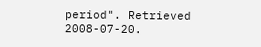period". Retrieved 2008-07-20.